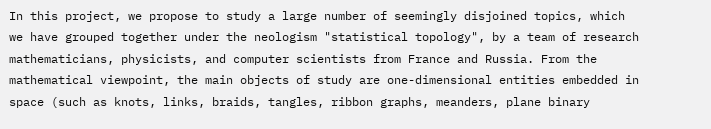In this project, we propose to study a large number of seemingly disjoined topics, which we have grouped together under the neologism "statistical topology", by a team of research mathematicians, physicists, and computer scientists from France and Russia. From the mathematical viewpoint, the main objects of study are one-dimensional entities embedded in space (such as knots, links, braids, tangles, ribbon graphs, meanders, plane binary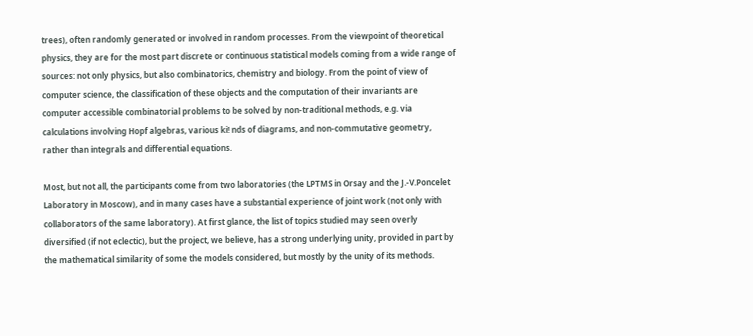trees), often randomly generated or involved in random processes. From the viewpoint of theoretical physics, they are for the most part discrete or continuous statistical models coming from a wide range of sources: not only physics, but also combinatorics, chemistry and biology. From the point of view of computer science, the classification of these objects and the computation of their invariants are computer accessible combinatorial problems to be solved by non-traditional methods, e.g. via calculations involving Hopf algebras, various ki! nds of diagrams, and non-commutative geometry, rather than integrals and differential equations.

Most, but not all, the participants come from two laboratories (the LPTMS in Orsay and the J.-V.Poncelet Laboratory in Moscow), and in many cases have a substantial experience of joint work (not only with collaborators of the same laboratory). At first glance, the list of topics studied may seen overly diversified (if not eclectic), but the project, we believe, has a strong underlying unity, provided in part by the mathematical similarity of some the models considered, but mostly by the unity of its methods.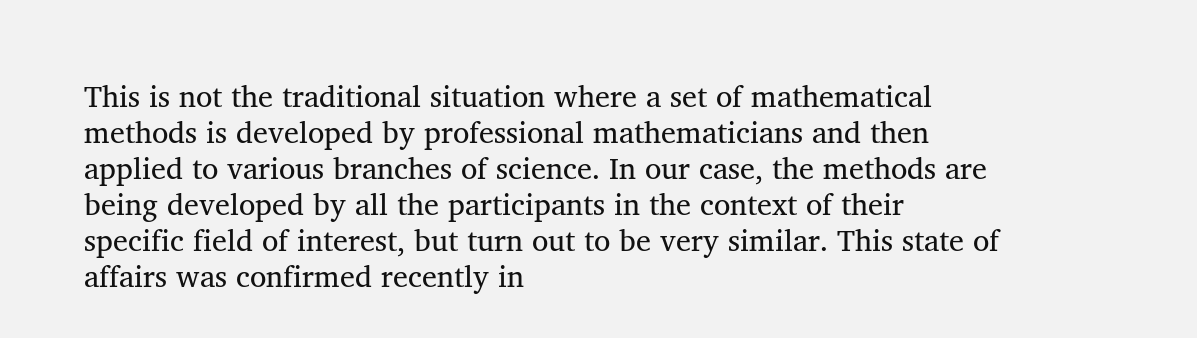This is not the traditional situation where a set of mathematical methods is developed by professional mathematicians and then applied to various branches of science. In our case, the methods are being developed by all the participants in the context of their specific field of interest, but turn out to be very similar. This state of affairs was confirmed recently in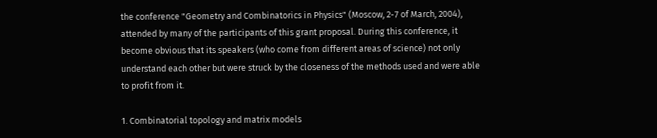the conference "Geometry and Combinatorics in Physics" (Moscow, 2-7 of March, 2004), attended by many of the participants of this grant proposal. During this conference, it become obvious that its speakers (who come from different areas of science) not only understand each other but were struck by the closeness of the methods used and were able to profit from it.

1. Combinatorial topology and matrix models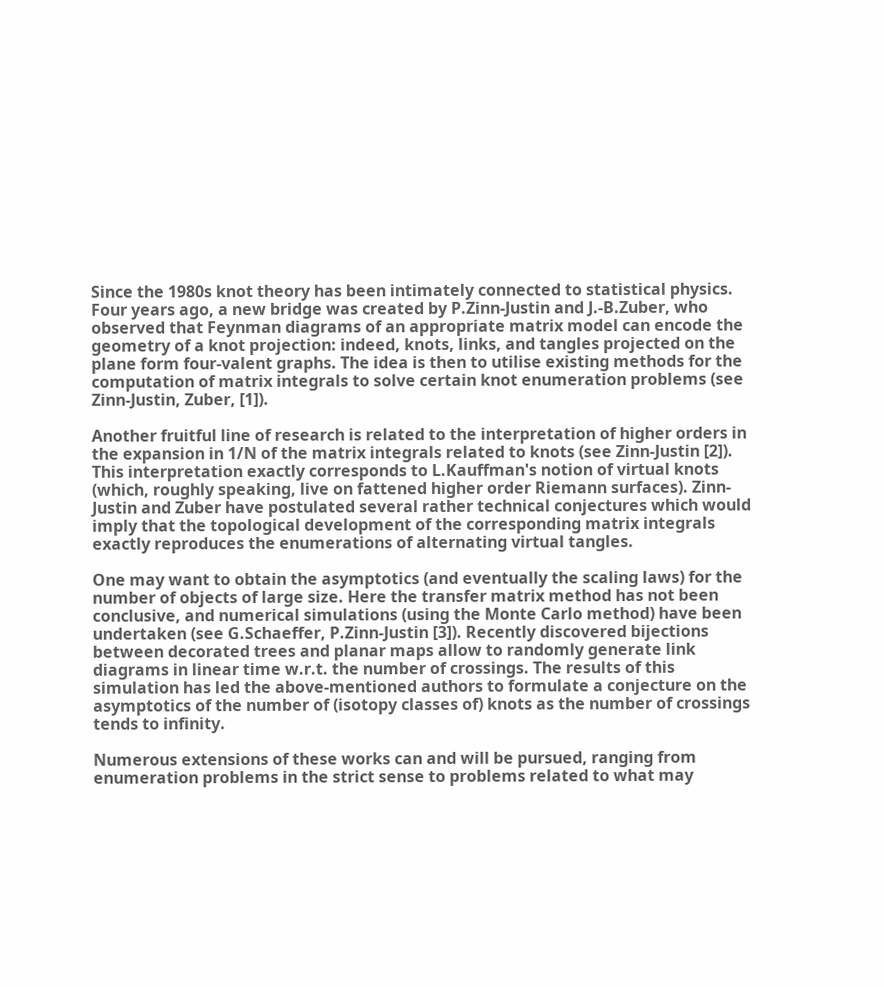Since the 1980s knot theory has been intimately connected to statistical physics. Four years ago, a new bridge was created by P.Zinn-Justin and J.-B.Zuber, who observed that Feynman diagrams of an appropriate matrix model can encode the geometry of a knot projection: indeed, knots, links, and tangles projected on the plane form four-valent graphs. The idea is then to utilise existing methods for the computation of matrix integrals to solve certain knot enumeration problems (see Zinn-Justin, Zuber, [1]).

Another fruitful line of research is related to the interpretation of higher orders in the expansion in 1/N of the matrix integrals related to knots (see Zinn-Justin [2]). This interpretation exactly corresponds to L.Kauffman's notion of virtual knots (which, roughly speaking, live on fattened higher order Riemann surfaces). Zinn-Justin and Zuber have postulated several rather technical conjectures which would imply that the topological development of the corresponding matrix integrals exactly reproduces the enumerations of alternating virtual tangles.

One may want to obtain the asymptotics (and eventually the scaling laws) for the number of objects of large size. Here the transfer matrix method has not been conclusive, and numerical simulations (using the Monte Carlo method) have been undertaken (see G.Schaeffer, P.Zinn-Justin [3]). Recently discovered bijections between decorated trees and planar maps allow to randomly generate link diagrams in linear time w.r.t. the number of crossings. The results of this simulation has led the above-mentioned authors to formulate a conjecture on the asymptotics of the number of (isotopy classes of) knots as the number of crossings tends to infinity.

Numerous extensions of these works can and will be pursued, ranging from enumeration problems in the strict sense to problems related to what may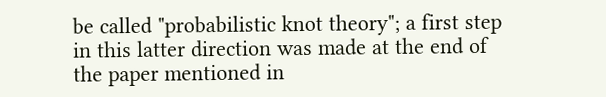be called "probabilistic knot theory"; a first step in this latter direction was made at the end of the paper mentioned in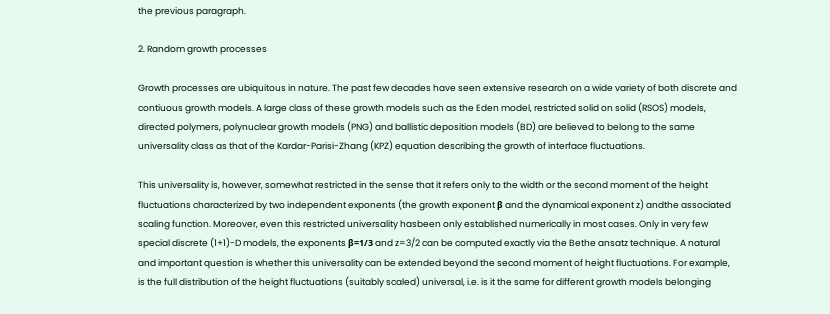the previous paragraph.

2. Random growth processes

Growth processes are ubiquitous in nature. The past few decades have seen extensive research on a wide variety of both discrete and contiuous growth models. A large class of these growth models such as the Eden model, restricted solid on solid (RSOS) models, directed polymers, polynuclear growth models (PNG) and ballistic deposition models (BD) are believed to belong to the same universality class as that of the Kardar-Parisi-Zhang (KPZ) equation describing the growth of interface fluctuations.

This universality is, however, somewhat restricted in the sense that it refers only to the width or the second moment of the height fluctuations characterized by two independent exponents (the growth exponent β and the dynamical exponent z) andthe associated scaling function. Moreover, even this restricted universality hasbeen only established numerically in most cases. Only in very few special discrete (1+1)-D models, the exponents β=1/3 and z=3/2 can be computed exactly via the Bethe ansatz technique. A natural and important question is whether this universality can be extended beyond the second moment of height fluctuations. For example, is the full distribution of the height fluctuations (suitably scaled) universal, i.e. is it the same for different growth models belonging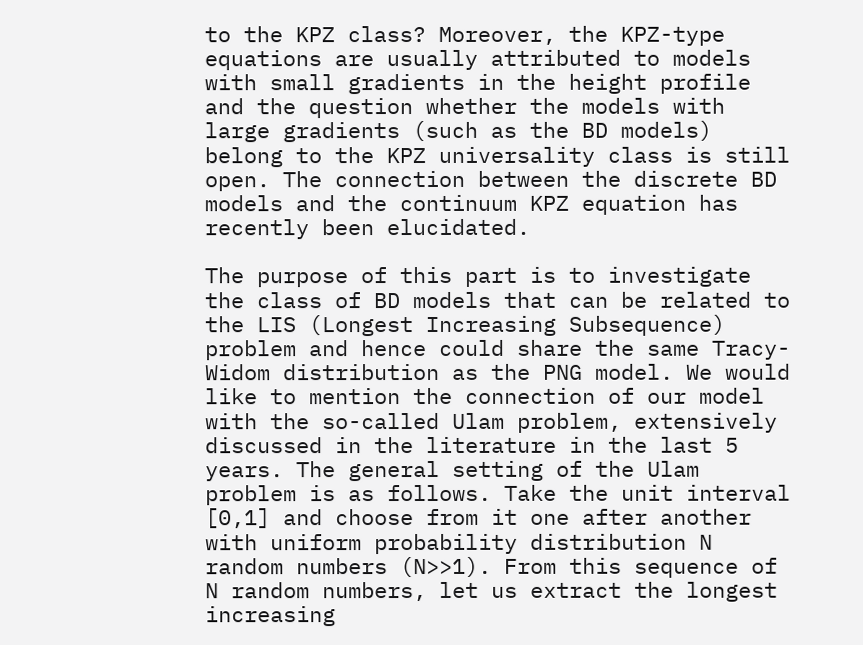to the KPZ class? Moreover, the KPZ-type equations are usually attributed to models with small gradients in the height profile and the question whether the models with large gradients (such as the BD models) belong to the KPZ universality class is still open. The connection between the discrete BD models and the continuum KPZ equation has recently been elucidated.

The purpose of this part is to investigate the class of BD models that can be related to the LIS (Longest Increasing Subsequence) problem and hence could share the same Tracy-Widom distribution as the PNG model. We would like to mention the connection of our model with the so-called Ulam problem, extensively discussed in the literature in the last 5 years. The general setting of the Ulam problem is as follows. Take the unit interval [0,1] and choose from it one after another with uniform probability distribution N random numbers (N>>1). From this sequence of N random numbers, let us extract the longest increasing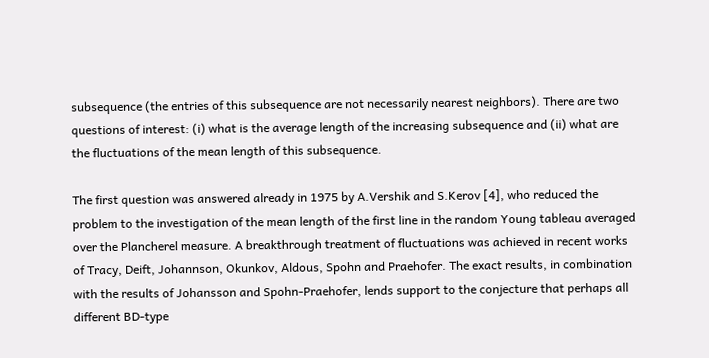subsequence (the entries of this subsequence are not necessarily nearest neighbors). There are two questions of interest: (i) what is the average length of the increasing subsequence and (ii) what are the fluctuations of the mean length of this subsequence.

The first question was answered already in 1975 by A.Vershik and S.Kerov [4], who reduced the problem to the investigation of the mean length of the first line in the random Young tableau averaged over the Plancherel measure. A breakthrough treatment of fluctuations was achieved in recent works of Tracy, Deift, Johannson, Okunkov, Aldous, Spohn and Praehofer. The exact results, in combination with the results of Johansson and Spohn-Praehofer, lends support to the conjecture that perhaps all different BD-type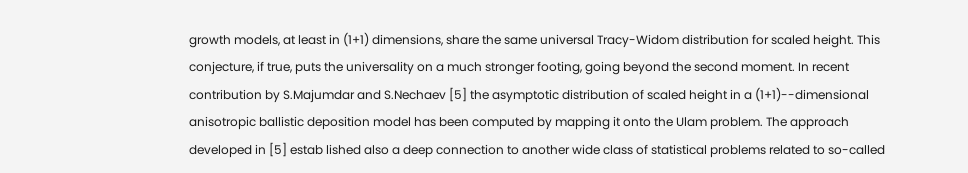growth models, at least in (1+1) dimensions, share the same universal Tracy-Widom distribution for scaled height. This conjecture, if true, puts the universality on a much stronger footing, going beyond the second moment. In recent contribution by S.Majumdar and S.Nechaev [5] the asymptotic distribution of scaled height in a (1+1)--dimensional anisotropic ballistic deposition model has been computed by mapping it onto the Ulam problem. The approach developed in [5] estab lished also a deep connection to another wide class of statistical problems related to so-called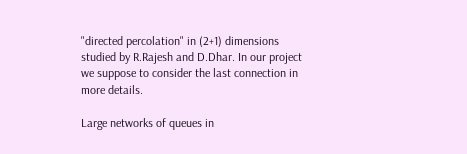"directed percolation" in (2+1) dimensions studied by R.Rajesh and D.Dhar. In our project we suppose to consider the last connection in more details.

Large networks of queues in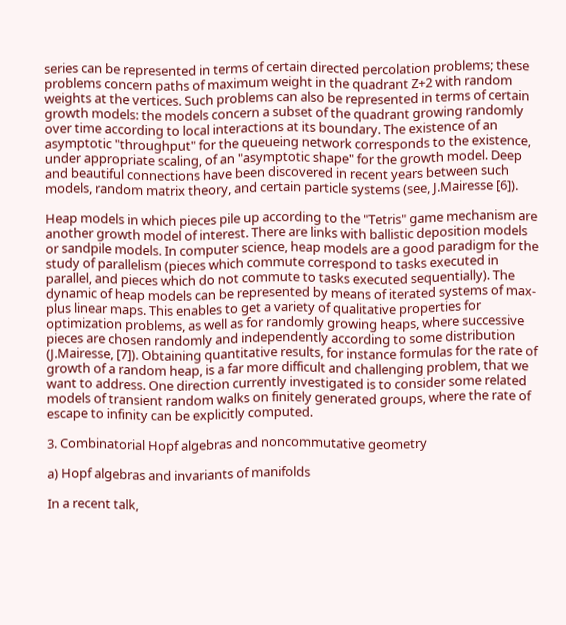series can be represented in terms of certain directed percolation problems; these problems concern paths of maximum weight in the quadrant Z+2 with random weights at the vertices. Such problems can also be represented in terms of certain growth models: the models concern a subset of the quadrant growing randomly over time according to local interactions at its boundary. The existence of an asymptotic "throughput" for the queueing network corresponds to the existence, under appropriate scaling, of an "asymptotic shape" for the growth model. Deep and beautiful connections have been discovered in recent years between such models, random matrix theory, and certain particle systems (see, J.Mairesse [6]).

Heap models in which pieces pile up according to the "Tetris" game mechanism are another growth model of interest. There are links with ballistic deposition models or sandpile models. In computer science, heap models are a good paradigm for the study of parallelism (pieces which commute correspond to tasks executed in parallel, and pieces which do not commute to tasks executed sequentially). The dynamic of heap models can be represented by means of iterated systems of max-plus linear maps. This enables to get a variety of qualitative properties for optimization problems, as well as for randomly growing heaps, where successive pieces are chosen randomly and independently according to some distribution (J.Mairesse, [7]). Obtaining quantitative results, for instance formulas for the rate of growth of a random heap, is a far more difficult and challenging problem, that we want to address. One direction currently investigated is to consider some related models of transient random walks on finitely generated groups, where the rate of escape to infinity can be explicitly computed.

3. Combinatorial Hopf algebras and noncommutative geometry

a) Hopf algebras and invariants of manifolds

In a recent talk,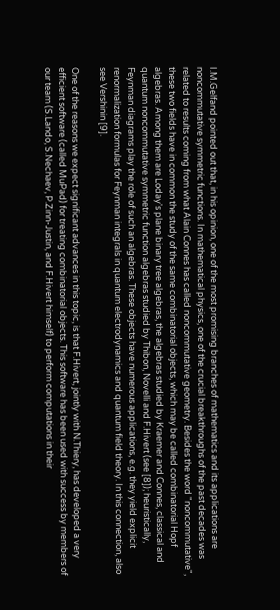I.M.Gelfand pointed out that, in his opinion, one of the most promising branches of mathematics and its applications are noncommutative symmetric functions. In mathematical physics, one of the crucial breakthroughs of the past decades was related to results coming from what Alain Connes has called noncommutative geometry. Besides the word "noncommutative", these two fields have in common the study of the same combinatorial objects, which may be called combinatorial Hopf algebras. Among them are Loday's plane binary tree algebras, the algebras studied by Kraemer and Connes, classical and quantum noncommutative symmetric function algebras studied by Thibon, Novelli and F.Hivert (see [8]); heuristically, Feynman diagrams play the role of such an algebras. These objects have numerous applications, e.g. they yield explicit renormalization formulas for Feynman integrals in quantum electrodynamics and quantum field theory. In this connection, also see Vershinin [9].

One of the reasons we expect significant advances in this topic, is that F.Hivert, jointly with N.Thiery, has developed a very efficient software (called MuPad) for treating combinatorial objects. This software has been used with success by members of our team (S.Lando, S.Nechaev, P.Zinn-Justin, and F.Hivert himself) to perform computations in their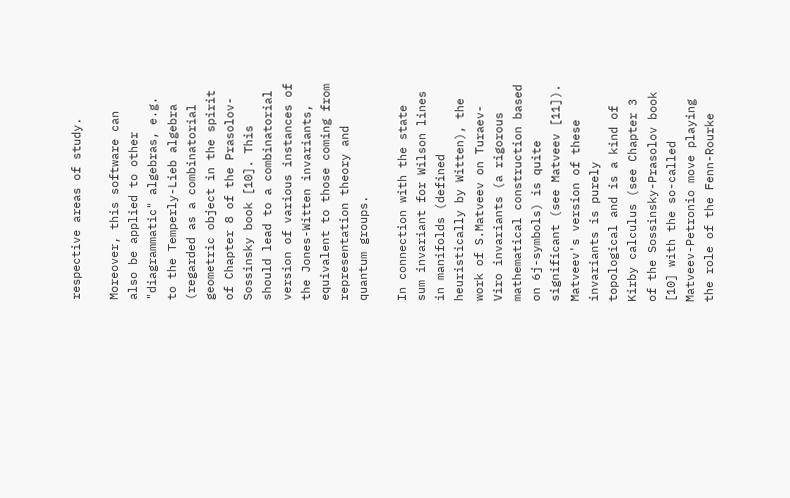respective areas of study.

Moreover, this software can also be applied to other "diagrammatic" algebras, e.g. to the Temperly-Lieb algebra (regarded as a combinatorial geometric object in the spirit of Chapter 8 of the Prasolov-Sossinsky book [10]. This should lead to a combinatorial version of various instances of the Jones-Witten invariants, equivalent to those coming from representation theory and quantum groups.

In connection with the state sum invariant for Wilson lines in manifolds (defined heuristically by Witten), the work of S.Matveev on Turaev-Viro invariants (a rigorous mathematical construction based on 6j-symbols) is quite significant (see Matveev [11]). Matveev's version of these invariants is purely topological and is a kind of Kirby calculus (see Chapter 3 of the Sossinsky-Prasolov book [10] with the so-called Matveev-Petronio move playing the role of the Fenn-Rourke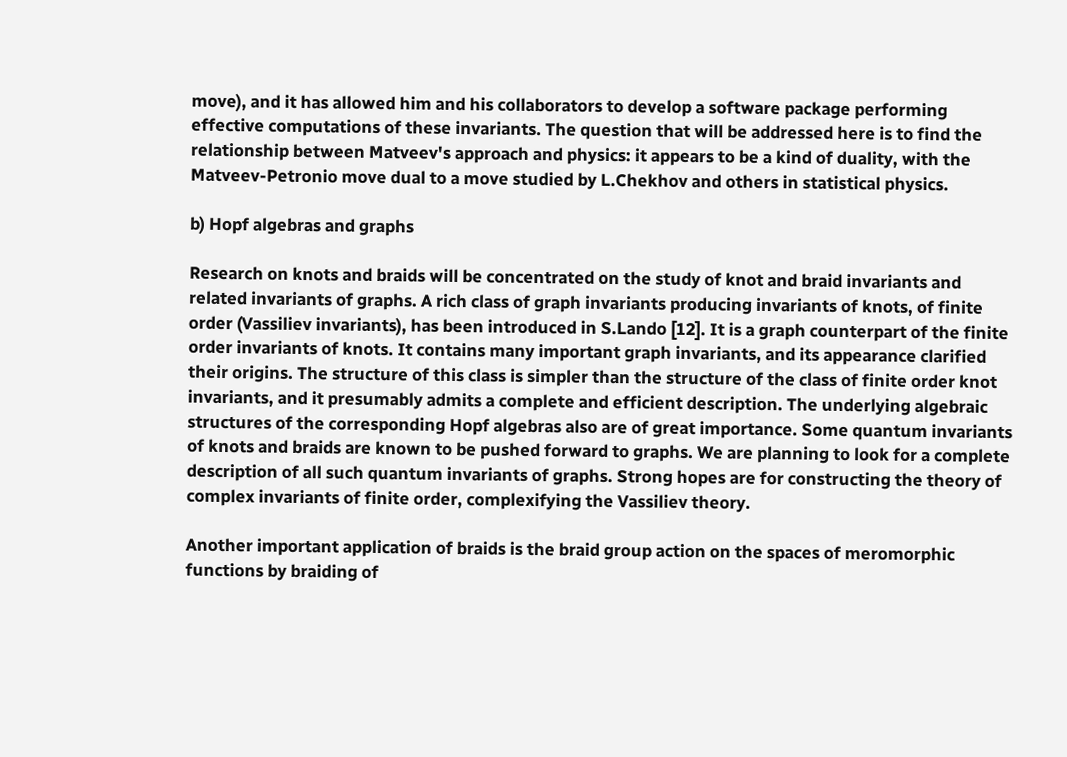move), and it has allowed him and his collaborators to develop a software package performing effective computations of these invariants. The question that will be addressed here is to find the relationship between Matveev's approach and physics: it appears to be a kind of duality, with the Matveev-Petronio move dual to a move studied by L.Chekhov and others in statistical physics.

b) Hopf algebras and graphs

Research on knots and braids will be concentrated on the study of knot and braid invariants and related invariants of graphs. A rich class of graph invariants producing invariants of knots, of finite order (Vassiliev invariants), has been introduced in S.Lando [12]. It is a graph counterpart of the finite order invariants of knots. It contains many important graph invariants, and its appearance clarified their origins. The structure of this class is simpler than the structure of the class of finite order knot invariants, and it presumably admits a complete and efficient description. The underlying algebraic structures of the corresponding Hopf algebras also are of great importance. Some quantum invariants of knots and braids are known to be pushed forward to graphs. We are planning to look for a complete description of all such quantum invariants of graphs. Strong hopes are for constructing the theory of complex invariants of finite order, complexifying the Vassiliev theory.

Another important application of braids is the braid group action on the spaces of meromorphic functions by braiding of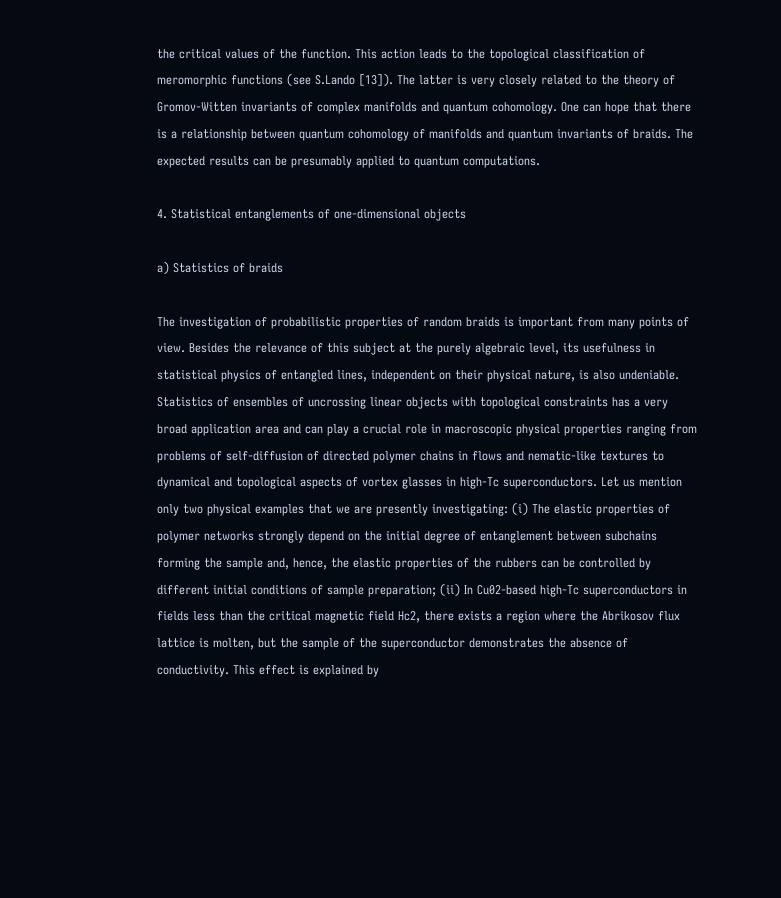the critical values of the function. This action leads to the topological classification of meromorphic functions (see S.Lando [13]). The latter is very closely related to the theory of Gromov-Witten invariants of complex manifolds and quantum cohomology. One can hope that there is a relationship between quantum cohomology of manifolds and quantum invariants of braids. The expected results can be presumably applied to quantum computations.

4. Statistical entanglements of one-dimensional objects

a) Statistics of braids

The investigation of probabilistic properties of random braids is important from many points of view. Besides the relevance of this subject at the purely algebraic level, its usefulness in statistical physics of entangled lines, independent on their physical nature, is also undeniable. Statistics of ensembles of uncrossing linear objects with topological constraints has a very broad application area and can play a crucial role in macroscopic physical properties ranging from problems of self-diffusion of directed polymer chains in flows and nematic-like textures to dynamical and topological aspects of vortex glasses in high-Tc superconductors. Let us mention only two physical examples that we are presently investigating: (i) The elastic properties of polymer networks strongly depend on the initial degree of entanglement between subchains forming the sample and, hence, the elastic properties of the rubbers can be controlled by different initial conditions of sample preparation; (ii) In Cu02-based high-Tc superconductors in fields less than the critical magnetic field Hc2, there exists a region where the Abrikosov flux lattice is molten, but the sample of the superconductor demonstrates the absence of conductivity. This effect is explained by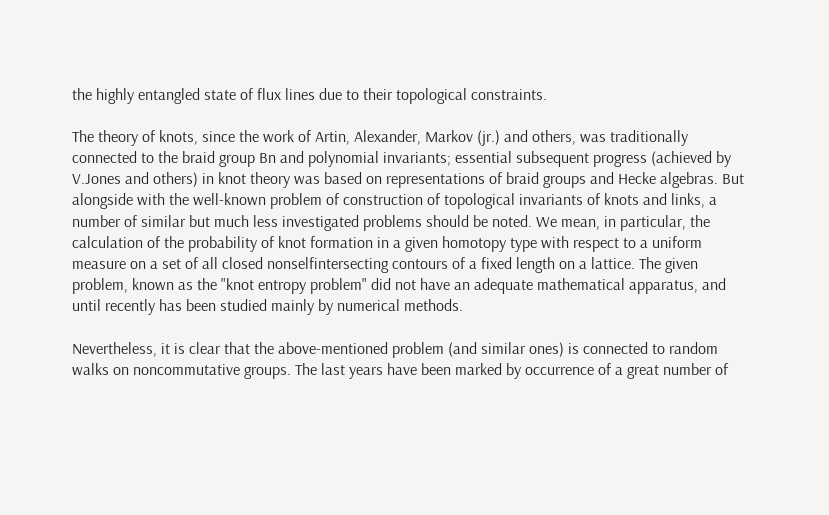the highly entangled state of flux lines due to their topological constraints.

The theory of knots, since the work of Artin, Alexander, Markov (jr.) and others, was traditionally connected to the braid group Bn and polynomial invariants; essential subsequent progress (achieved by V.Jones and others) in knot theory was based on representations of braid groups and Hecke algebras. But alongside with the well-known problem of construction of topological invariants of knots and links, a number of similar but much less investigated problems should be noted. We mean, in particular, the calculation of the probability of knot formation in a given homotopy type with respect to a uniform measure on a set of all closed nonselfintersecting contours of a fixed length on a lattice. The given problem, known as the "knot entropy problem" did not have an adequate mathematical apparatus, and until recently has been studied mainly by numerical methods.

Nevertheless, it is clear that the above-mentioned problem (and similar ones) is connected to random walks on noncommutative groups. The last years have been marked by occurrence of a great number of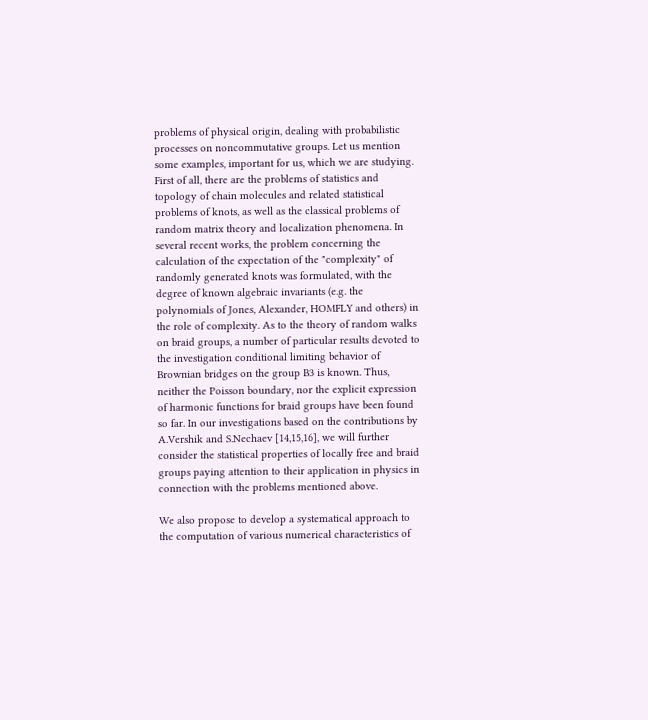problems of physical origin, dealing with probabilistic processes on noncommutative groups. Let us mention some examples, important for us, which we are studying. First of all, there are the problems of statistics and topology of chain molecules and related statistical problems of knots, as well as the classical problems of random matrix theory and localization phenomena. In several recent works, the problem concerning the calculation of the expectation of the "complexity" of randomly generated knots was formulated, with the degree of known algebraic invariants (e.g. the polynomials of Jones, Alexander, HOMFLY and others) in the role of complexity. As to the theory of random walks on braid groups, a number of particular results devoted to the investigation conditional limiting behavior of Brownian bridges on the group B3 is known. Thus, neither the Poisson boundary, nor the explicit expression of harmonic functions for braid groups have been found so far. In our investigations based on the contributions by A.Vershik and S.Nechaev [14,15,16], we will further consider the statistical properties of locally free and braid groups paying attention to their application in physics in connection with the problems mentioned above.

We also propose to develop a systematical approach to the computation of various numerical characteristics of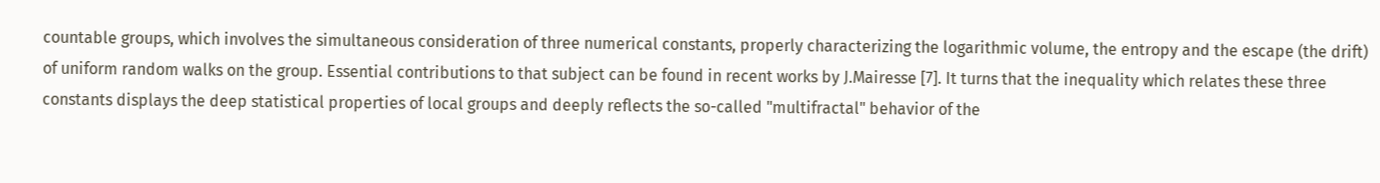countable groups, which involves the simultaneous consideration of three numerical constants, properly characterizing the logarithmic volume, the entropy and the escape (the drift) of uniform random walks on the group. Essential contributions to that subject can be found in recent works by J.Mairesse [7]. It turns that the inequality which relates these three constants displays the deep statistical properties of local groups and deeply reflects the so-called "multifractal" behavior of the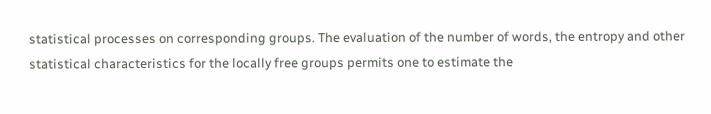statistical processes on corresponding groups. The evaluation of the number of words, the entropy and other statistical characteristics for the locally free groups permits one to estimate the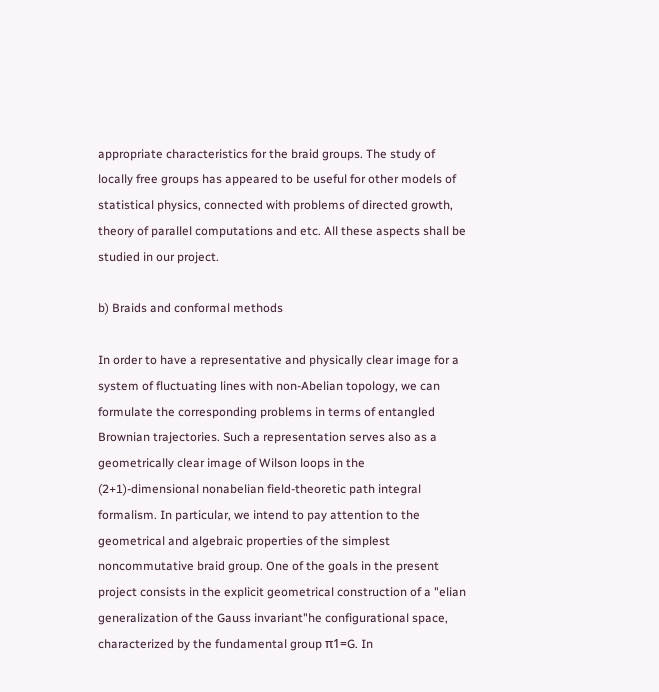appropriate characteristics for the braid groups. The study of locally free groups has appeared to be useful for other models of statistical physics, connected with problems of directed growth, theory of parallel computations and etc. All these aspects shall be studied in our project.

b) Braids and conformal methods

In order to have a representative and physically clear image for a system of fluctuating lines with non-Abelian topology, we can formulate the corresponding problems in terms of entangled Brownian trajectories. Such a representation serves also as a geometrically clear image of Wilson loops in the (2+1)-dimensional nonabelian field-theoretic path integral formalism. In particular, we intend to pay attention to the geometrical and algebraic properties of the simplest noncommutative braid group. One of the goals in the present project consists in the explicit geometrical construction of a "elian generalization of the Gauss invariant"he configurational space, characterized by the fundamental group π1=G. In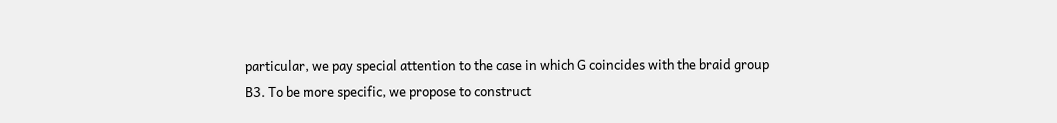particular, we pay special attention to the case in which G coincides with the braid group B3. To be more specific, we propose to construct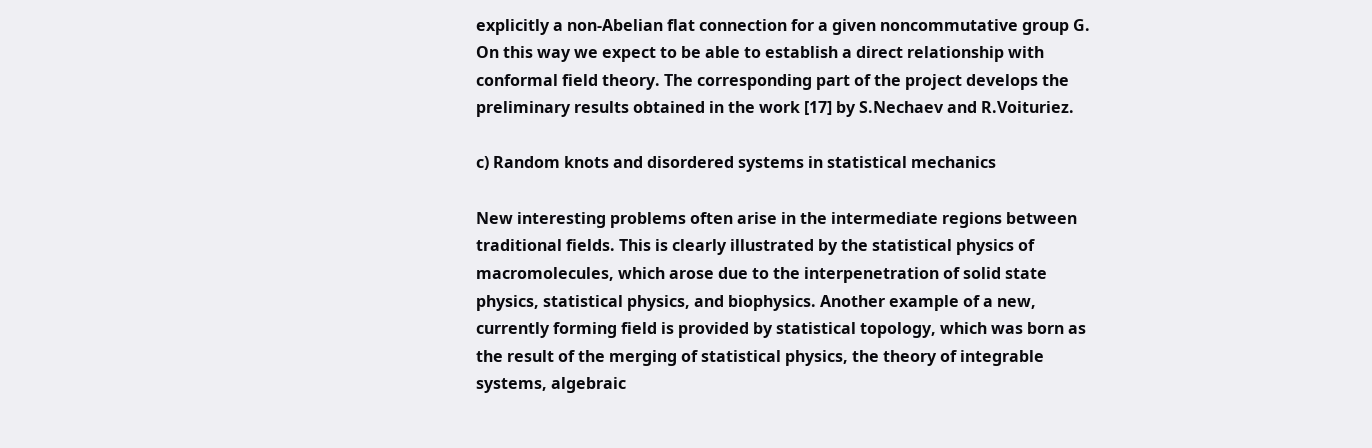explicitly a non-Abelian flat connection for a given noncommutative group G. On this way we expect to be able to establish a direct relationship with conformal field theory. The corresponding part of the project develops the preliminary results obtained in the work [17] by S.Nechaev and R.Voituriez.

c) Random knots and disordered systems in statistical mechanics

New interesting problems often arise in the intermediate regions between traditional fields. This is clearly illustrated by the statistical physics of macromolecules, which arose due to the interpenetration of solid state physics, statistical physics, and biophysics. Another example of a new, currently forming field is provided by statistical topology, which was born as the result of the merging of statistical physics, the theory of integrable systems, algebraic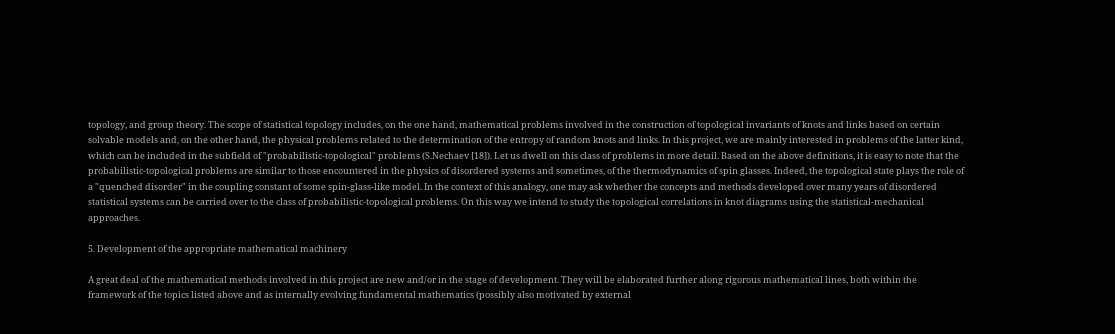topology, and group theory. The scope of statistical topology includes, on the one hand, mathematical problems involved in the construction of topological invariants of knots and links based on certain solvable models and, on the other hand, the physical problems related to the determination of the entropy of random knots and links. In this project, we are mainly interested in problems of the latter kind, which can be included in the subfield of "probabilistic-topological" problems (S.Nechaev [18]). Let us dwell on this class of problems in more detail. Based on the above definitions, it is easy to note that the probabilistic-topological problems are similar to those encountered in the physics of disordered systems and sometimes, of the thermodynamics of spin glasses. Indeed, the topological state plays the role of a "quenched disorder" in the coupling constant of some spin-glass-like model. In the context of this analogy, one may ask whether the concepts and methods developed over many years of disordered statistical systems can be carried over to the class of probabilistic-topological problems. On this way we intend to study the topological correlations in knot diagrams using the statistical-mechanical approaches.

5. Development of the appropriate mathematical machinery

A great deal of the mathematical methods involved in this project are new and/or in the stage of development. They will be elaborated further along rigorous mathematical lines, both within the framework of the topics listed above and as internally evolving fundamental mathematics (possibly also motivated by external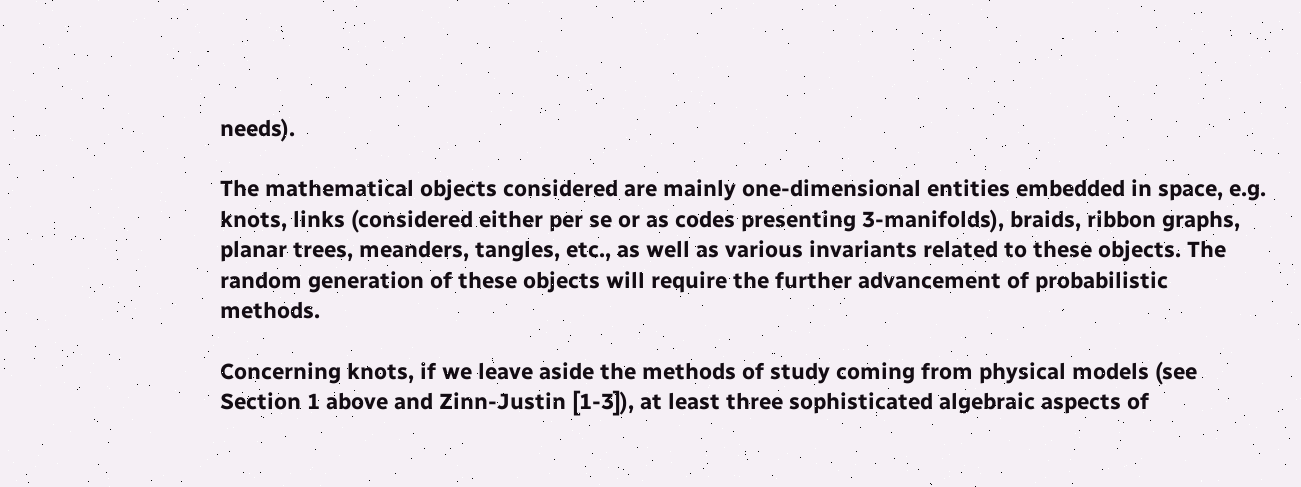needs).

The mathematical objects considered are mainly one-dimensional entities embedded in space, e.g. knots, links (considered either per se or as codes presenting 3-manifolds), braids, ribbon graphs, planar trees, meanders, tangles, etc., as well as various invariants related to these objects. The random generation of these objects will require the further advancement of probabilistic methods.

Concerning knots, if we leave aside the methods of study coming from physical models (see Section 1 above and Zinn-Justin [1-3]), at least three sophisticated algebraic aspects of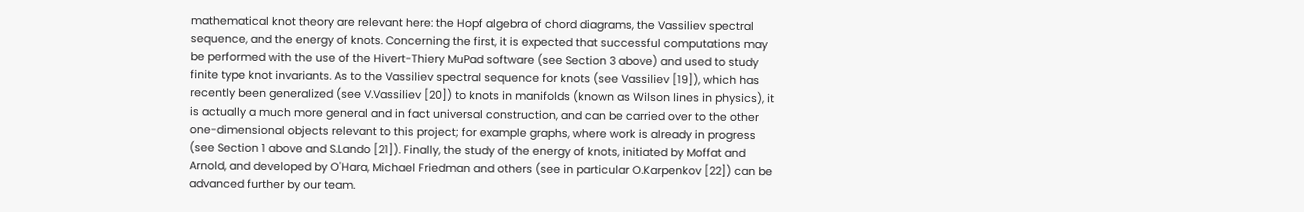mathematical knot theory are relevant here: the Hopf algebra of chord diagrams, the Vassiliev spectral sequence, and the energy of knots. Concerning the first, it is expected that successful computations may be performed with the use of the Hivert-Thiery MuPad software (see Section 3 above) and used to study finite type knot invariants. As to the Vassiliev spectral sequence for knots (see Vassiliev [19]), which has recently been generalized (see V.Vassiliev [20]) to knots in manifolds (known as Wilson lines in physics), it is actually a much more general and in fact universal construction, and can be carried over to the other one-dimensional objects relevant to this project; for example graphs, where work is already in progress (see Section 1 above and S.Lando [21]). Finally, the study of the energy of knots, initiated by Moffat and Arnold, and developed by O'Hara, Michael Friedman and others (see in particular O.Karpenkov [22]) can be advanced further by our team.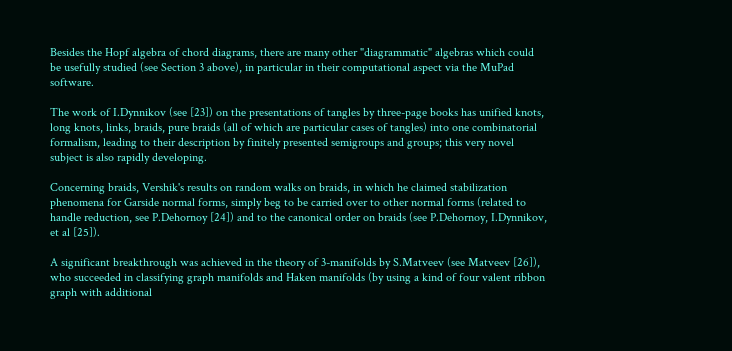Besides the Hopf algebra of chord diagrams, there are many other "diagrammatic" algebras which could be usefully studied (see Section 3 above), in particular in their computational aspect via the MuPad software.

The work of I.Dynnikov (see [23]) on the presentations of tangles by three-page books has unified knots, long knots, links, braids, pure braids (all of which are particular cases of tangles) into one combinatorial formalism, leading to their description by finitely presented semigroups and groups; this very novel subject is also rapidly developing.

Concerning braids, Vershik's results on random walks on braids, in which he claimed stabilization phenomena for Garside normal forms, simply beg to be carried over to other normal forms (related to handle reduction, see P.Dehornoy [24]) and to the canonical order on braids (see P.Dehornoy, I.Dynnikov, et al [25]).

A significant breakthrough was achieved in the theory of 3-manifolds by S.Matveev (see Matveev [26]), who succeeded in classifying graph manifolds and Haken manifolds (by using a kind of four valent ribbon graph with additional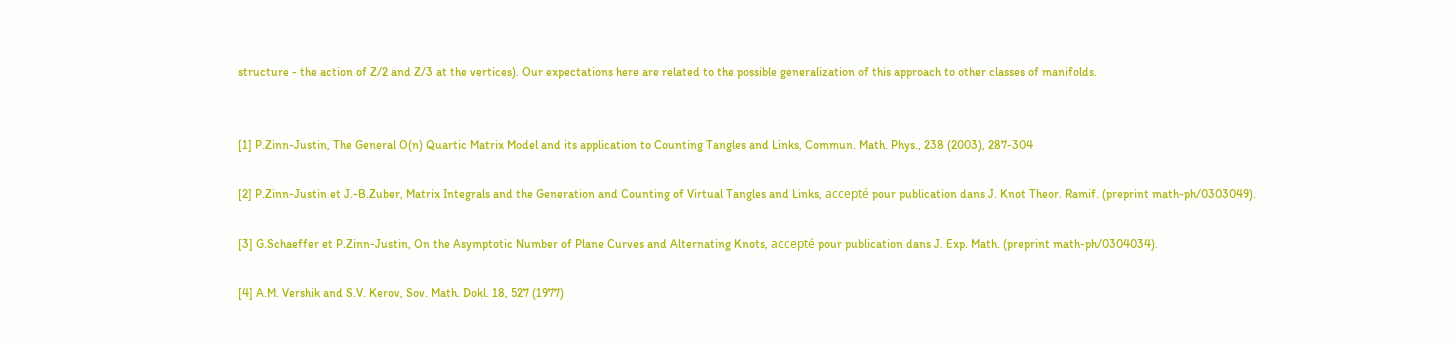structure - the action of Z/2 and Z/3 at the vertices). Our expectations here are related to the possible generalization of this approach to other classes of manifolds.


[1] P.Zinn-Justin, The General O(n) Quartic Matrix Model and its application to Counting Tangles and Links, Commun. Math. Phys., 238 (2003), 287-304

[2] P.Zinn-Justin et J.-B.Zuber, Matrix Integrals and the Generation and Counting of Virtual Tangles and Links, accepté pour publication dans J. Knot Theor. Ramif. (preprint math-ph/0303049).

[3] G.Schaeffer et P.Zinn-Justin, On the Asymptotic Number of Plane Curves and Alternating Knots, accepté pour publication dans J. Exp. Math. (preprint math-ph/0304034).

[4] A.M. Vershik and S.V. Kerov, Sov. Math. Dokl. 18, 527 (1977)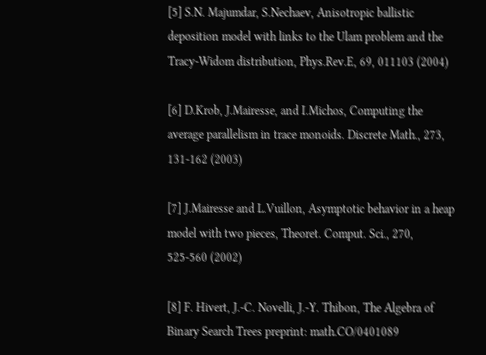[5] S.N. Majumdar, S.Nechaev, Anisotropic ballistic deposition model with links to the Ulam problem and the Tracy-Widom distribution, Phys.Rev.E, 69, 011103 (2004)

[6] D.Krob, J.Mairesse, and I.Michos, Computing the average parallelism in trace monoids. Discrete Math., 273, 131-162 (2003)

[7] J.Mairesse and L.Vuillon, Asymptotic behavior in a heap model with two pieces, Theoret. Comput. Sci., 270, 525-560 (2002)

[8] F. Hivert, J.-C. Novelli, J.-Y. Thibon, The Algebra of Binary Search Trees preprint: math.CO/0401089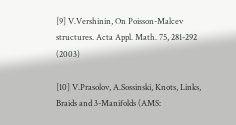[9] V.Vershinin, On Poisson-Malcev structures. Acta Appl. Math. 75, 281-292 (2003)

[10] V.Prasolov, A.Sossinski, Knots, Links, Braids and 3-Manifolds (AMS: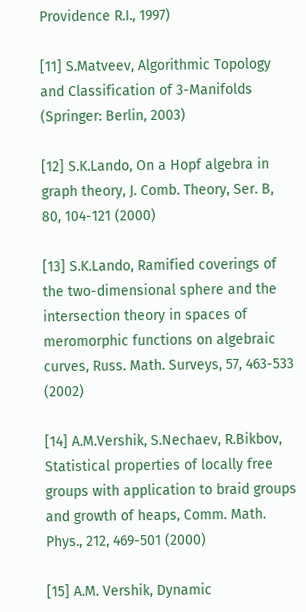Providence R.I., 1997)

[11] S.Matveev, Algorithmic Topology and Classification of 3-Manifolds (Springer: Berlin, 2003)

[12] S.K.Lando, On a Hopf algebra in graph theory, J. Comb. Theory, Ser. B, 80, 104-121 (2000)

[13] S.K.Lando, Ramified coverings of the two-dimensional sphere and the intersection theory in spaces of meromorphic functions on algebraic curves, Russ. Math. Surveys, 57, 463-533 (2002)

[14] A.M.Vershik, S.Nechaev, R.Bikbov, Statistical properties of locally free groups with application to braid groups and growth of heaps, Comm. Math. Phys., 212, 469-501 (2000)

[15] A.M. Vershik, Dynamic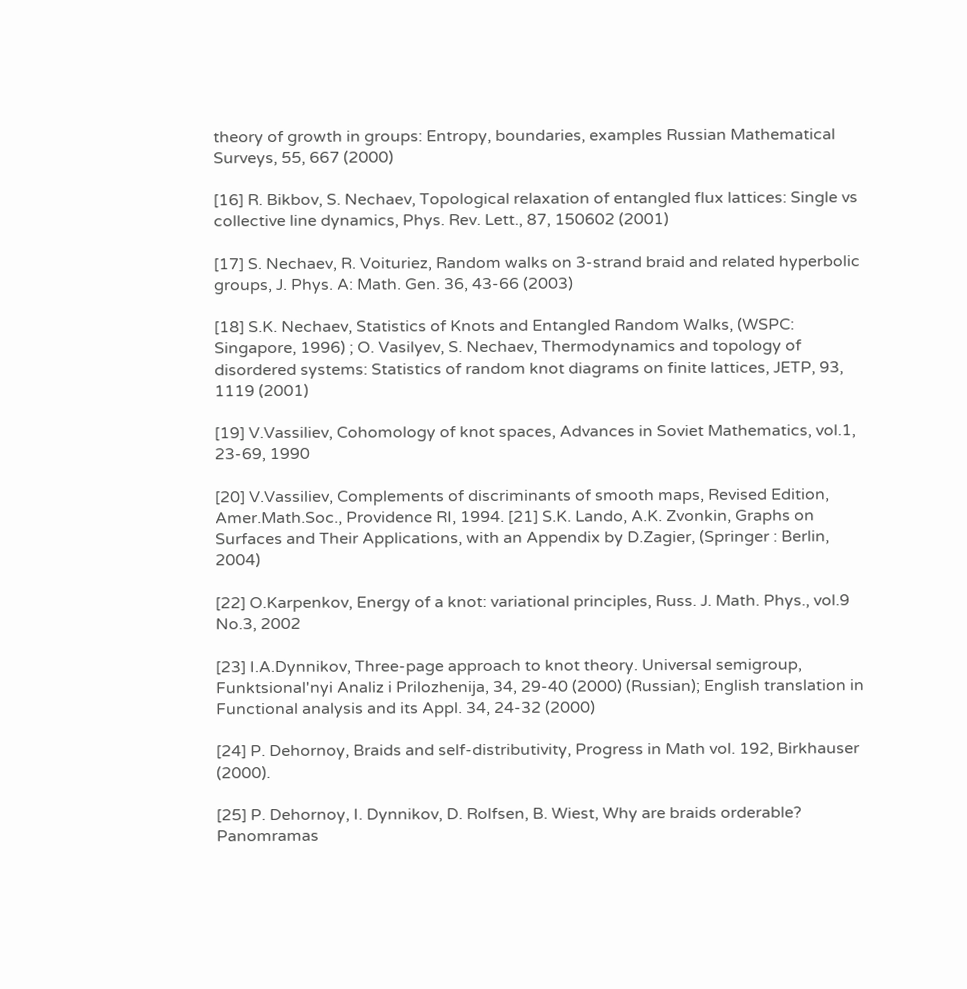theory of growth in groups: Entropy, boundaries, examples Russian Mathematical Surveys, 55, 667 (2000)

[16] R. Bikbov, S. Nechaev, Topological relaxation of entangled flux lattices: Single vs collective line dynamics, Phys. Rev. Lett., 87, 150602 (2001)

[17] S. Nechaev, R. Voituriez, Random walks on 3-strand braid and related hyperbolic groups, J. Phys. A: Math. Gen. 36, 43-66 (2003)

[18] S.K. Nechaev, Statistics of Knots and Entangled Random Walks, (WSPC: Singapore, 1996) ; O. Vasilyev, S. Nechaev, Thermodynamics and topology of disordered systems: Statistics of random knot diagrams on finite lattices, JETP, 93, 1119 (2001)

[19] V.Vassiliev, Cohomology of knot spaces, Advances in Soviet Mathematics, vol.1, 23-69, 1990

[20] V.Vassiliev, Complements of discriminants of smooth maps, Revised Edition, Amer.Math.Soc., Providence RI, 1994. [21] S.K. Lando, A.K. Zvonkin, Graphs on Surfaces and Their Applications, with an Appendix by D.Zagier, (Springer : Berlin, 2004)

[22] O.Karpenkov, Energy of a knot: variational principles, Russ. J. Math. Phys., vol.9 No.3, 2002

[23] I.A.Dynnikov, Three-page approach to knot theory. Universal semigroup, Funktsional'nyi Analiz i Prilozhenija, 34, 29-40 (2000) (Russian); English translation in Functional analysis and its Appl. 34, 24-32 (2000)

[24] P. Dehornoy, Braids and self-distributivity, Progress in Math vol. 192, Birkhauser (2000).

[25] P. Dehornoy, I. Dynnikov, D. Rolfsen, B. Wiest, Why are braids orderable? Panomramas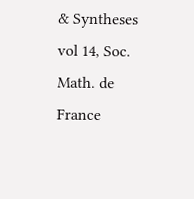& Syntheses vol 14, Soc. Math. de France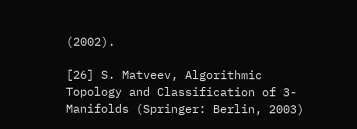(2002).

[26] S. Matveev, Algorithmic Topology and Classification of 3-Manifolds (Springer: Berlin, 2003)